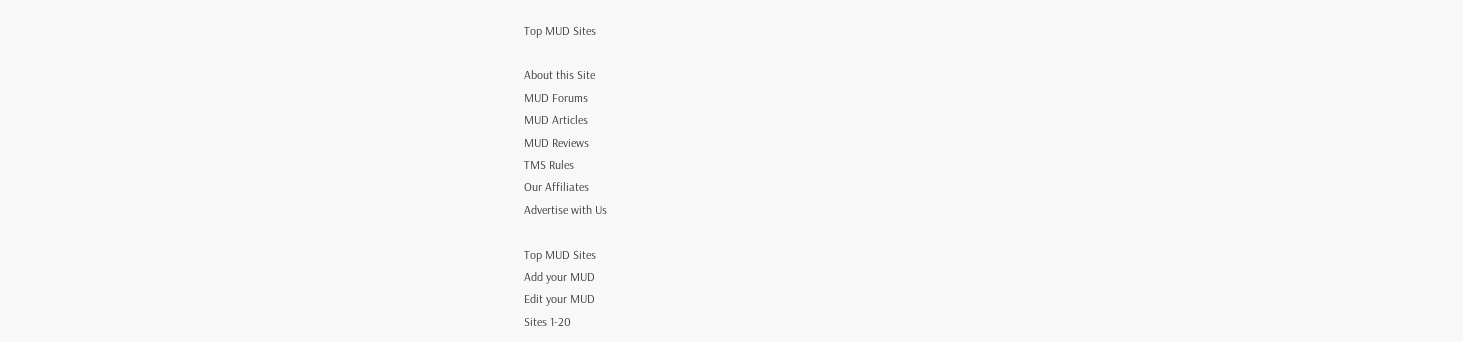Top MUD Sites

About this Site
MUD Forums
MUD Articles
MUD Reviews
TMS Rules
Our Affiliates
Advertise with Us

Top MUD Sites
Add your MUD
Edit your MUD
Sites 1-20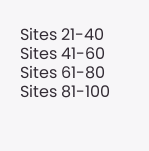Sites 21-40
Sites 41-60
Sites 61-80
Sites 81-100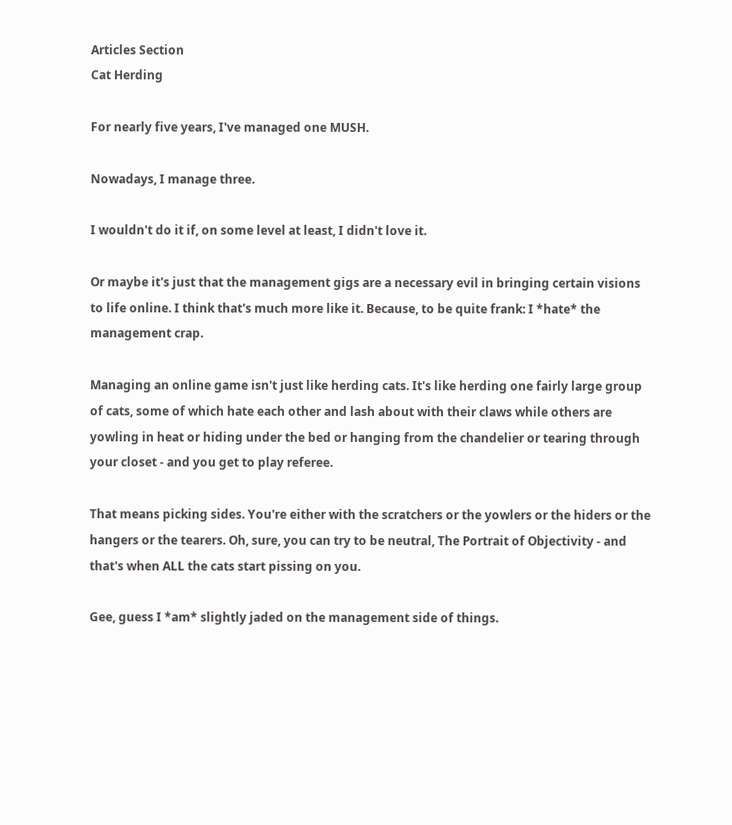Articles Section
Cat Herding

For nearly five years, I've managed one MUSH.

Nowadays, I manage three.

I wouldn't do it if, on some level at least, I didn't love it.

Or maybe it's just that the management gigs are a necessary evil in bringing certain visions to life online. I think that's much more like it. Because, to be quite frank: I *hate* the management crap.

Managing an online game isn't just like herding cats. It's like herding one fairly large group of cats, some of which hate each other and lash about with their claws while others are yowling in heat or hiding under the bed or hanging from the chandelier or tearing through your closet - and you get to play referee.

That means picking sides. You're either with the scratchers or the yowlers or the hiders or the hangers or the tearers. Oh, sure, you can try to be neutral, The Portrait of Objectivity - and that's when ALL the cats start pissing on you.

Gee, guess I *am* slightly jaded on the management side of things.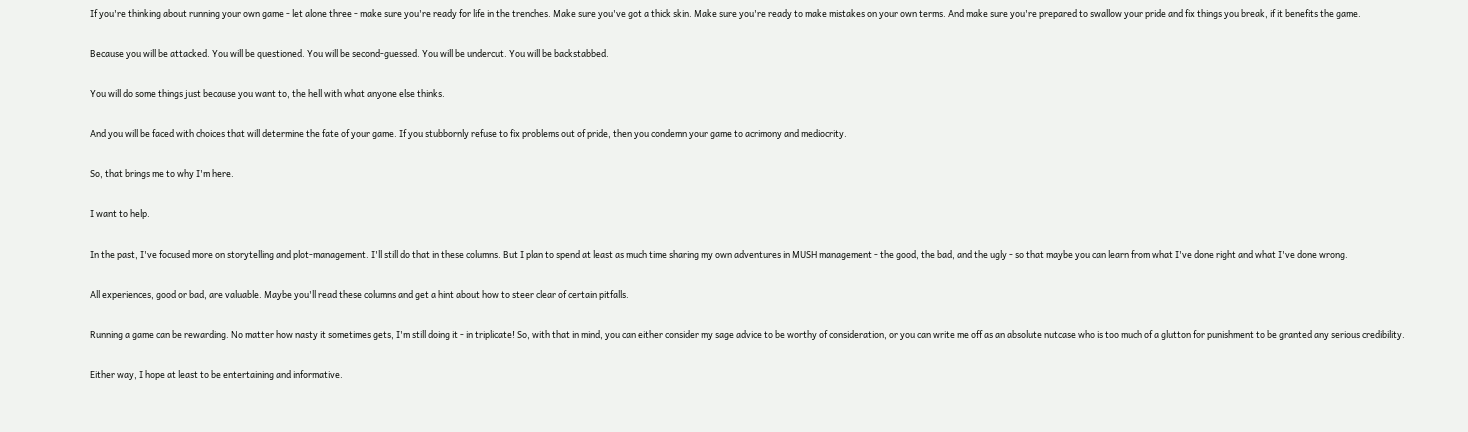If you're thinking about running your own game - let alone three - make sure you're ready for life in the trenches. Make sure you've got a thick skin. Make sure you're ready to make mistakes on your own terms. And make sure you're prepared to swallow your pride and fix things you break, if it benefits the game.

Because you will be attacked. You will be questioned. You will be second-guessed. You will be undercut. You will be backstabbed.

You will do some things just because you want to, the hell with what anyone else thinks.

And you will be faced with choices that will determine the fate of your game. If you stubbornly refuse to fix problems out of pride, then you condemn your game to acrimony and mediocrity.

So, that brings me to why I'm here.

I want to help.

In the past, I've focused more on storytelling and plot-management. I'll still do that in these columns. But I plan to spend at least as much time sharing my own adventures in MUSH management - the good, the bad, and the ugly - so that maybe you can learn from what I've done right and what I've done wrong.

All experiences, good or bad, are valuable. Maybe you'll read these columns and get a hint about how to steer clear of certain pitfalls.

Running a game can be rewarding. No matter how nasty it sometimes gets, I'm still doing it - in triplicate! So, with that in mind, you can either consider my sage advice to be worthy of consideration, or you can write me off as an absolute nutcase who is too much of a glutton for punishment to be granted any serious credibility.

Either way, I hope at least to be entertaining and informative.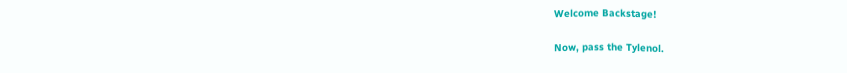Welcome Backstage!

Now, pass the Tylenol.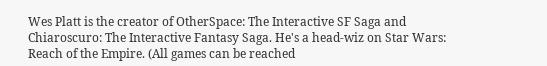Wes Platt is the creator of OtherSpace: The Interactive SF Saga and Chiaroscuro: The Interactive Fantasy Saga. He's a head-wiz on Star Wars: Reach of the Empire. (All games can be reached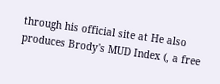through his official site at He also produces Brody's MUD Index (, a free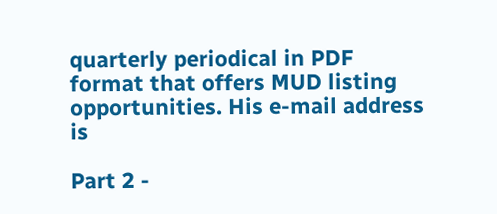quarterly periodical in PDF format that offers MUD listing opportunities. His e-mail address is

Part 2 -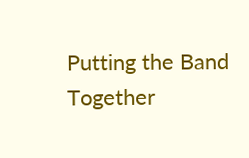Putting the Band Together